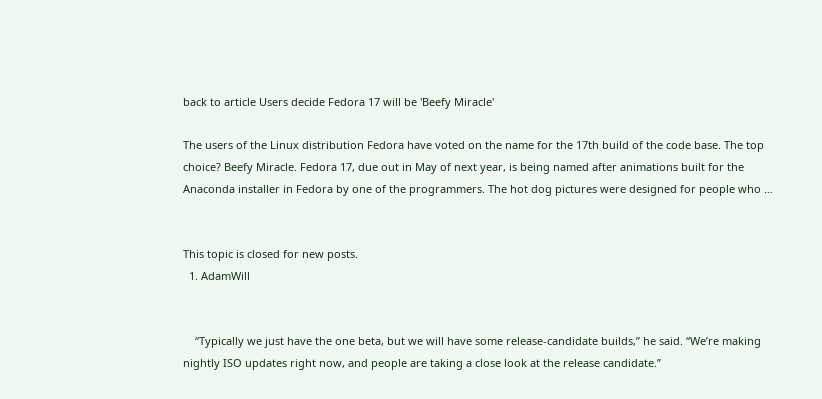back to article Users decide Fedora 17 will be 'Beefy Miracle'

The users of the Linux distribution Fedora have voted on the name for the 17th build of the code base. The top choice? Beefy Miracle. Fedora 17, due out in May of next year, is being named after animations built for the Anaconda installer in Fedora by one of the programmers. The hot dog pictures were designed for people who …


This topic is closed for new posts.
  1. AdamWill


    “Typically we just have the one beta, but we will have some release-candidate builds,” he said. “We’re making nightly ISO updates right now, and people are taking a close look at the release candidate.”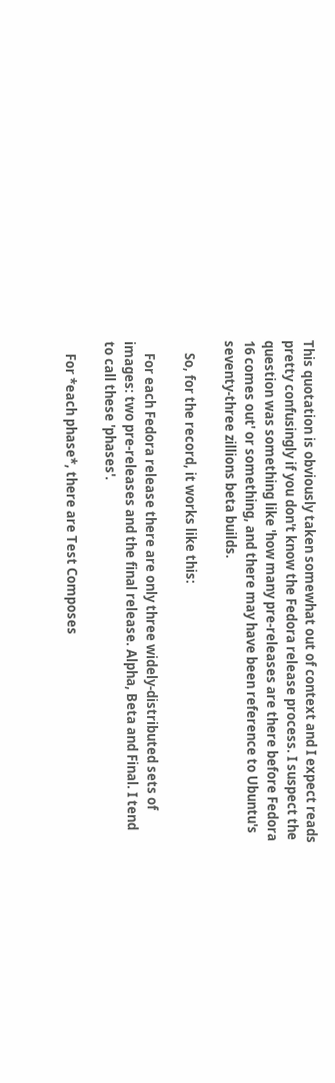This quotation is obviously taken somewhat out of context and I expect reads pretty confusingly if you don't know the Fedora release process. I suspect the question was something like 'how many pre-releases are there before Fedora 16 comes out' or something, and there may have been reference to Ubuntu's seventy-three zillions beta builds.

    So, for the record, it works like this:

    For each Fedora release there are only three widely-distributed sets of images: two pre-releases and the final release. Alpha, Beta and Final. I tend to call these 'phases'.

    For *each phase*, there are Test Composes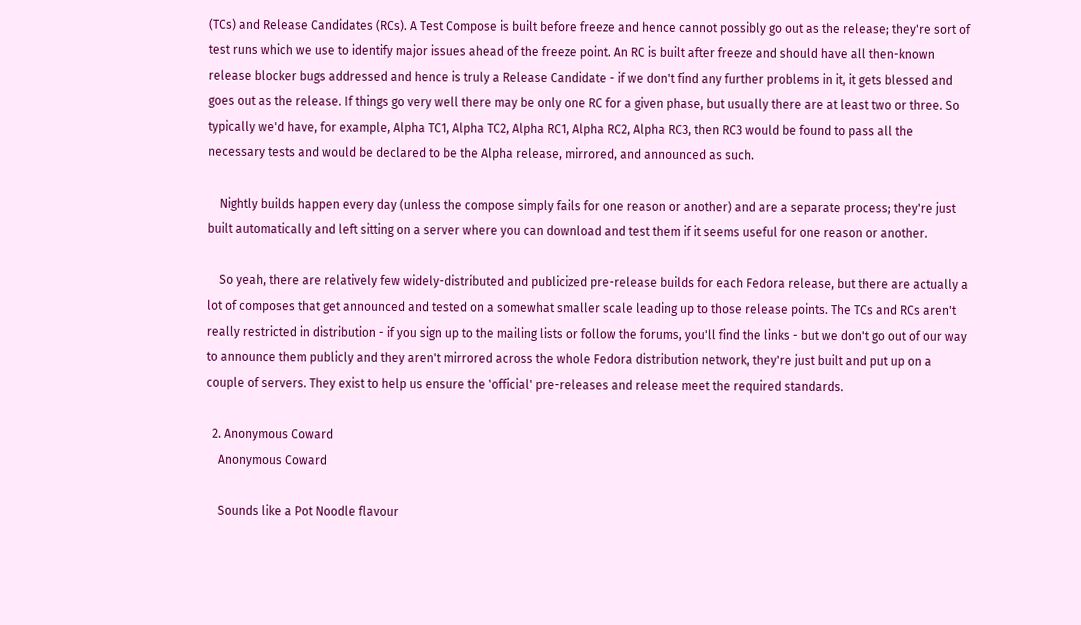(TCs) and Release Candidates (RCs). A Test Compose is built before freeze and hence cannot possibly go out as the release; they're sort of test runs which we use to identify major issues ahead of the freeze point. An RC is built after freeze and should have all then-known release blocker bugs addressed and hence is truly a Release Candidate - if we don't find any further problems in it, it gets blessed and goes out as the release. If things go very well there may be only one RC for a given phase, but usually there are at least two or three. So typically we'd have, for example, Alpha TC1, Alpha TC2, Alpha RC1, Alpha RC2, Alpha RC3, then RC3 would be found to pass all the necessary tests and would be declared to be the Alpha release, mirrored, and announced as such.

    Nightly builds happen every day (unless the compose simply fails for one reason or another) and are a separate process; they're just built automatically and left sitting on a server where you can download and test them if it seems useful for one reason or another.

    So yeah, there are relatively few widely-distributed and publicized pre-release builds for each Fedora release, but there are actually a lot of composes that get announced and tested on a somewhat smaller scale leading up to those release points. The TCs and RCs aren't really restricted in distribution - if you sign up to the mailing lists or follow the forums, you'll find the links - but we don't go out of our way to announce them publicly and they aren't mirrored across the whole Fedora distribution network, they're just built and put up on a couple of servers. They exist to help us ensure the 'official' pre-releases and release meet the required standards.

  2. Anonymous Coward
    Anonymous Coward

    Sounds like a Pot Noodle flavour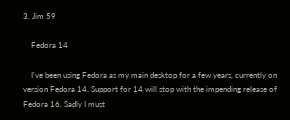3. Jim 59

    Fedora 14

    I've been using Fedora as my main desktop for a few years, currently on version Fedora 14. Support for 14 will stop with the impending release of Fedora 16. Sadly I must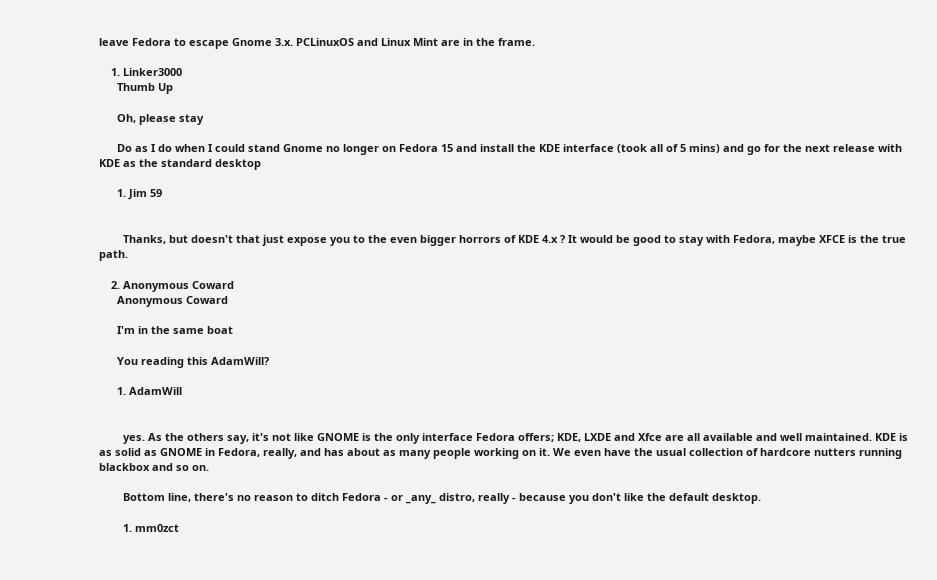leave Fedora to escape Gnome 3.x. PCLinuxOS and Linux Mint are in the frame.

    1. Linker3000
      Thumb Up

      Oh, please stay

      Do as I do when I could stand Gnome no longer on Fedora 15 and install the KDE interface (took all of 5 mins) and go for the next release with KDE as the standard desktop

      1. Jim 59


        Thanks, but doesn't that just expose you to the even bigger horrors of KDE 4.x ? It would be good to stay with Fedora, maybe XFCE is the true path.

    2. Anonymous Coward
      Anonymous Coward

      I'm in the same boat

      You reading this AdamWill?

      1. AdamWill


        yes. As the others say, it's not like GNOME is the only interface Fedora offers; KDE, LXDE and Xfce are all available and well maintained. KDE is as solid as GNOME in Fedora, really, and has about as many people working on it. We even have the usual collection of hardcore nutters running blackbox and so on.

        Bottom line, there's no reason to ditch Fedora - or _any_ distro, really - because you don't like the default desktop.

        1. mm0zct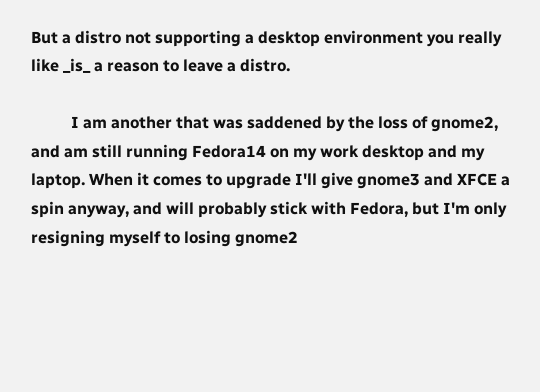But a distro not supporting a desktop environment you really like _is_ a reason to leave a distro.

          I am another that was saddened by the loss of gnome2, and am still running Fedora14 on my work desktop and my laptop. When it comes to upgrade I'll give gnome3 and XFCE a spin anyway, and will probably stick with Fedora, but I'm only resigning myself to losing gnome2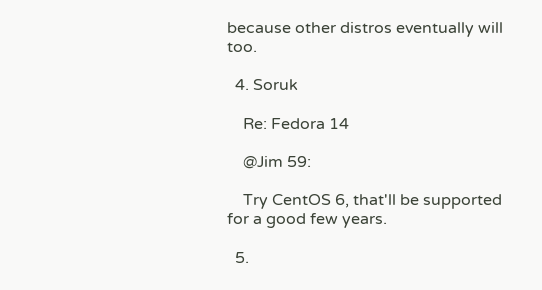because other distros eventually will too.

  4. Soruk

    Re: Fedora 14

    @Jim 59:

    Try CentOS 6, that'll be supported for a good few years.

  5.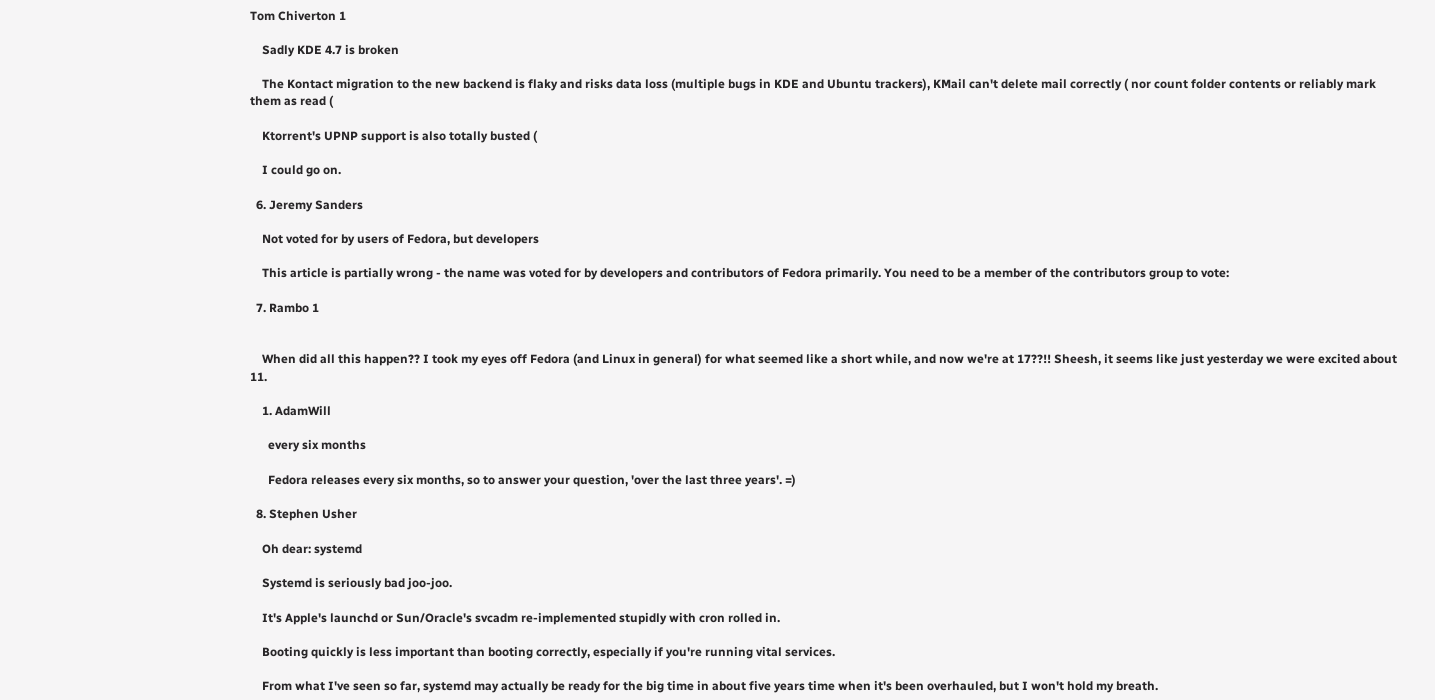Tom Chiverton 1

    Sadly KDE 4.7 is broken

    The Kontact migration to the new backend is flaky and risks data loss (multiple bugs in KDE and Ubuntu trackers), KMail can't delete mail correctly ( nor count folder contents or reliably mark them as read (

    Ktorrent's UPNP support is also totally busted (

    I could go on.

  6. Jeremy Sanders

    Not voted for by users of Fedora, but developers

    This article is partially wrong - the name was voted for by developers and contributors of Fedora primarily. You need to be a member of the contributors group to vote:

  7. Rambo 1


    When did all this happen?? I took my eyes off Fedora (and Linux in general) for what seemed like a short while, and now we're at 17??!! Sheesh, it seems like just yesterday we were excited about 11.

    1. AdamWill

      every six months

      Fedora releases every six months, so to answer your question, 'over the last three years'. =)

  8. Stephen Usher

    Oh dear: systemd

    Systemd is seriously bad joo-joo.

    It's Apple's launchd or Sun/Oracle's svcadm re-implemented stupidly with cron rolled in.

    Booting quickly is less important than booting correctly, especially if you're running vital services.

    From what I've seen so far, systemd may actually be ready for the big time in about five years time when it's been overhauled, but I won't hold my breath.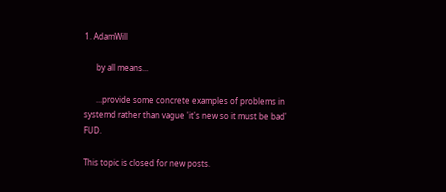1. AdamWill

      by all means...

      ...provide some concrete examples of problems in systemd rather than vague 'it's new so it must be bad' FUD.

This topic is closed for new posts.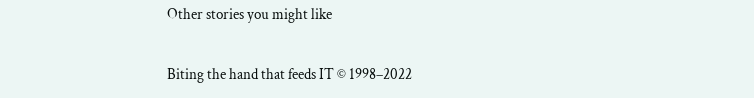Other stories you might like

Biting the hand that feeds IT © 1998–2022